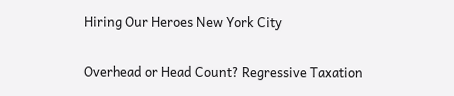Hiring Our Heroes New York City

Overhead or Head Count? Regressive Taxation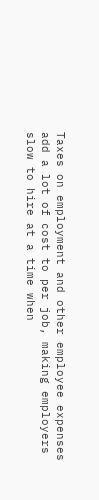Taxes on employment and other employee expenses add a lot of cost to per job, making employers slow to hire at a time when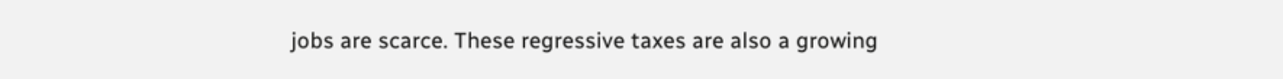jobs are scarce. These regressive taxes are also a growing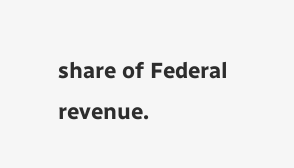share of Federal revenue.